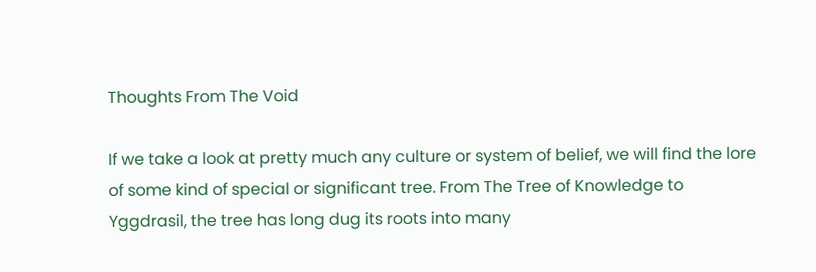Thoughts From The Void

If we take a look at pretty much any culture or system of belief, we will find the lore of some kind of special or significant tree. From The Tree of Knowledge to Yggdrasil, the tree has long dug its roots into many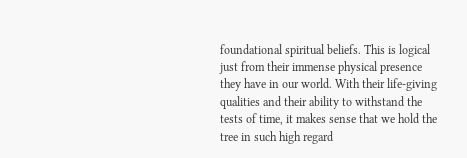foundational spiritual beliefs. This is logical just from their immense physical presence they have in our world. With their life-giving qualities and their ability to withstand the tests of time, it makes sense that we hold the tree in such high regard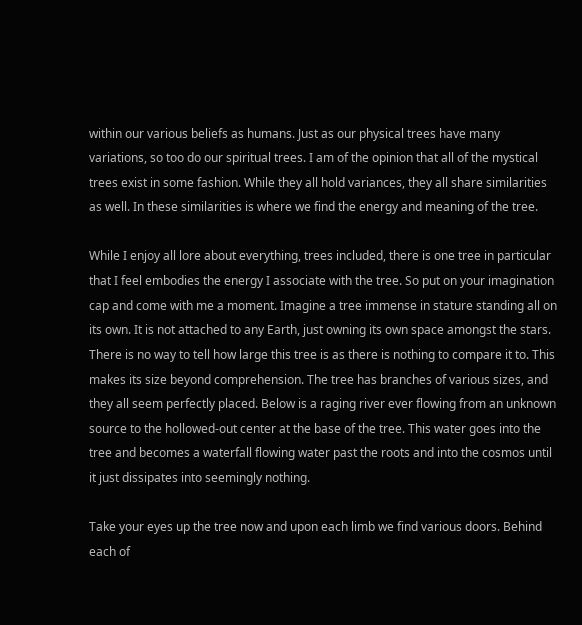within our various beliefs as humans. Just as our physical trees have many variations, so too do our spiritual trees. I am of the opinion that all of the mystical trees exist in some fashion. While they all hold variances, they all share similarities as well. In these similarities is where we find the energy and meaning of the tree.

While I enjoy all lore about everything, trees included, there is one tree in particular that I feel embodies the energy I associate with the tree. So put on your imagination cap and come with me a moment. Imagine a tree immense in stature standing all on its own. It is not attached to any Earth, just owning its own space amongst the stars. There is no way to tell how large this tree is as there is nothing to compare it to. This makes its size beyond comprehension. The tree has branches of various sizes, and they all seem perfectly placed. Below is a raging river ever flowing from an unknown source to the hollowed-out center at the base of the tree. This water goes into the tree and becomes a waterfall flowing water past the roots and into the cosmos until it just dissipates into seemingly nothing.

Take your eyes up the tree now and upon each limb we find various doors. Behind each of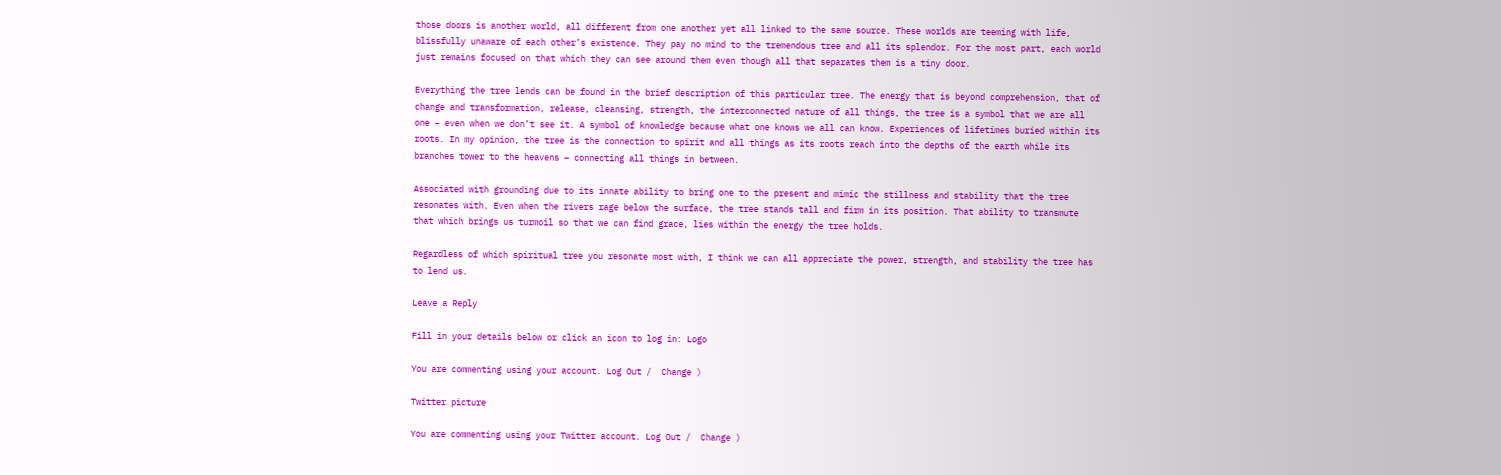those doors is another world, all different from one another yet all linked to the same source. These worlds are teeming with life, blissfully unaware of each other’s existence. They pay no mind to the tremendous tree and all its splendor. For the most part, each world just remains focused on that which they can see around them even though all that separates them is a tiny door.

Everything the tree lends can be found in the brief description of this particular tree. The energy that is beyond comprehension, that of change and transformation, release, cleansing, strength, the interconnected nature of all things, the tree is a symbol that we are all one – even when we don’t see it. A symbol of knowledge because what one knows we all can know. Experiences of lifetimes buried within its roots. In my opinion, the tree is the connection to spirit and all things as its roots reach into the depths of the earth while its branches tower to the heavens – connecting all things in between.

Associated with grounding due to its innate ability to bring one to the present and mimic the stillness and stability that the tree resonates with. Even when the rivers rage below the surface, the tree stands tall and firm in its position. That ability to transmute that which brings us turmoil so that we can find grace, lies within the energy the tree holds.

Regardless of which spiritual tree you resonate most with, I think we can all appreciate the power, strength, and stability the tree has to lend us.

Leave a Reply

Fill in your details below or click an icon to log in: Logo

You are commenting using your account. Log Out /  Change )

Twitter picture

You are commenting using your Twitter account. Log Out /  Change )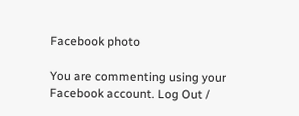Facebook photo

You are commenting using your Facebook account. Log Out /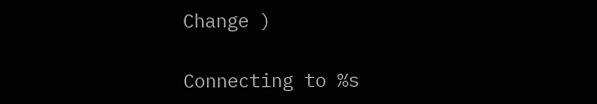Change )

Connecting to %s